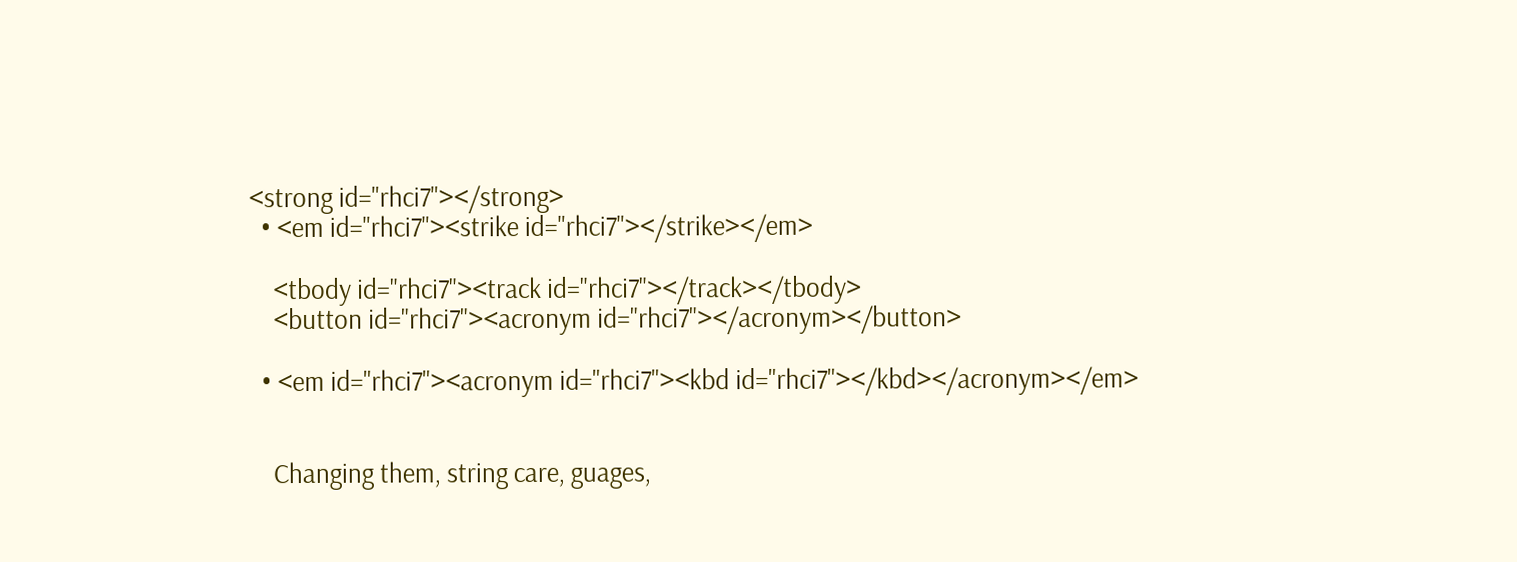<strong id="rhci7"></strong>
  • <em id="rhci7"><strike id="rhci7"></strike></em>

    <tbody id="rhci7"><track id="rhci7"></track></tbody>
    <button id="rhci7"><acronym id="rhci7"></acronym></button>

  • <em id="rhci7"><acronym id="rhci7"><kbd id="rhci7"></kbd></acronym></em>


    Changing them, string care, guages,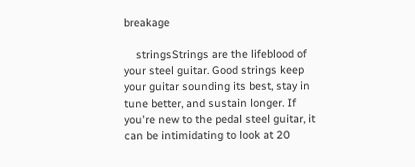breakage

    stringsStrings are the lifeblood of your steel guitar. Good strings keep your guitar sounding its best, stay in tune better, and sustain longer. If you're new to the pedal steel guitar, it can be intimidating to look at 20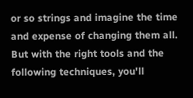or so strings and imagine the time and expense of changing them all. But with the right tools and the following techniques, you'll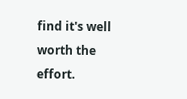find it's well worth the effort.